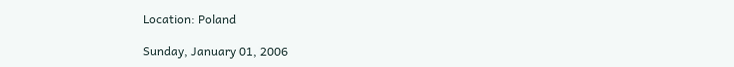Location: Poland

Sunday, January 01, 2006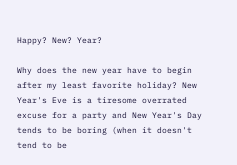Happy? New? Year?

Why does the new year have to begin after my least favorite holiday? New Year's Eve is a tiresome overrated excuse for a party and New Year's Day tends to be boring (when it doesn't tend to be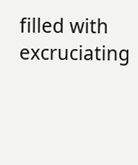filled with excruciating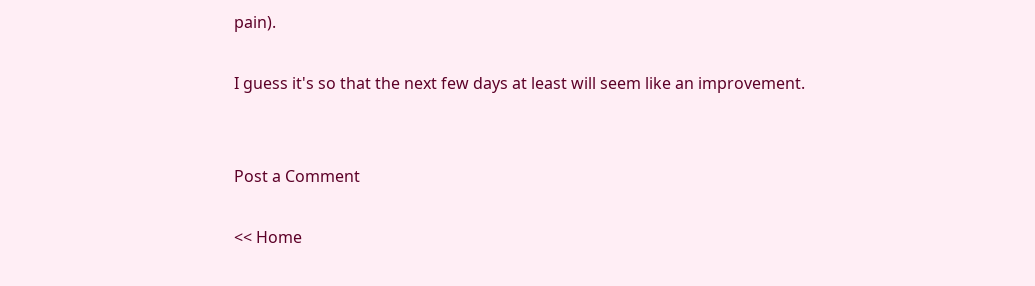pain).

I guess it's so that the next few days at least will seem like an improvement.


Post a Comment

<< Home